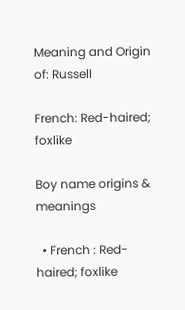Meaning and Origin of: Russell

French: Red-haired; foxlike

Boy name origins & meanings

  • French : Red-haired; foxlike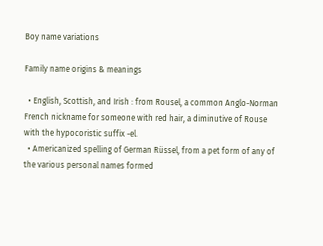Boy name variations

Family name origins & meanings

  • English, Scottish, and Irish : from Rousel, a common Anglo-Norman French nickname for someone with red hair, a diminutive of Rouse with the hypocoristic suffix -el.
  • Americanized spelling of German Rüssel, from a pet form of any of the various personal names formed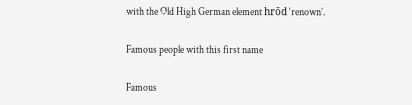with the Old High German element hrōd ‘renown’.

Famous people with this first name

Famous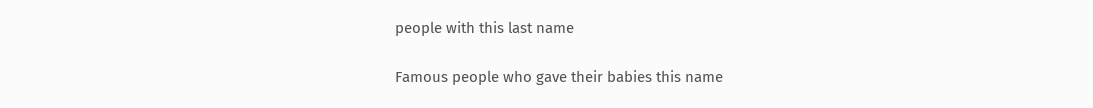people with this last name

Famous people who gave their babies this name